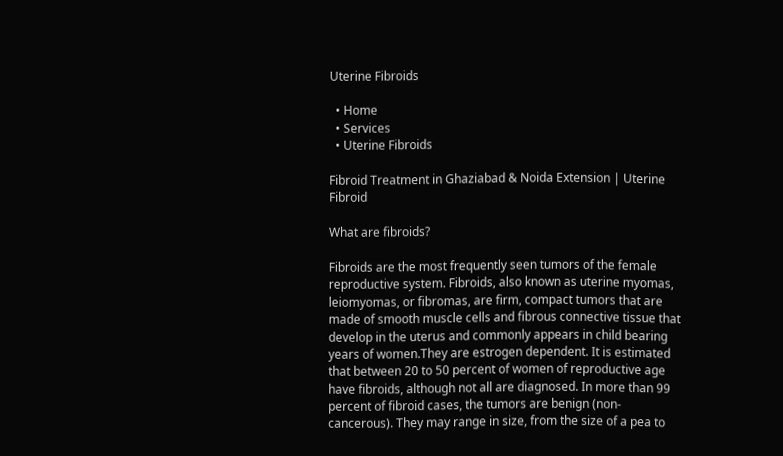Uterine Fibroids

  • Home
  • Services
  • Uterine Fibroids

Fibroid Treatment in Ghaziabad & Noida Extension | Uterine Fibroid

What are fibroids?

Fibroids are the most frequently seen tumors of the female reproductive system. Fibroids, also known as uterine myomas, leiomyomas, or fibromas, are firm, compact tumors that are made of smooth muscle cells and fibrous connective tissue that develop in the uterus and commonly appears in child bearing years of women.They are estrogen dependent. It is estimated that between 20 to 50 percent of women of reproductive age have fibroids, although not all are diagnosed. In more than 99 percent of fibroid cases, the tumors are benign (non-cancerous). They may range in size, from the size of a pea to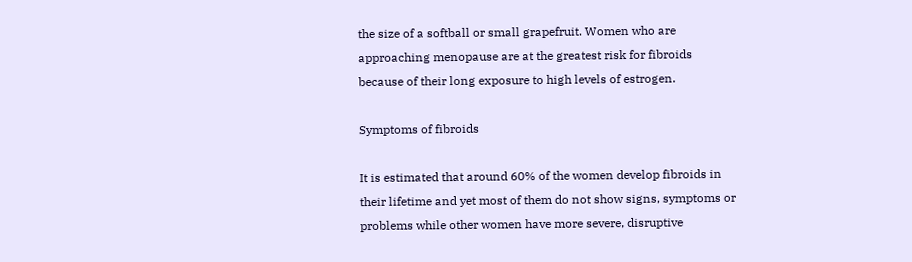the size of a softball or small grapefruit. Women who are approaching menopause are at the greatest risk for fibroids because of their long exposure to high levels of estrogen.

Symptoms of fibroids

It is estimated that around 60% of the women develop fibroids in their lifetime and yet most of them do not show signs, symptoms or problems while other women have more severe, disruptive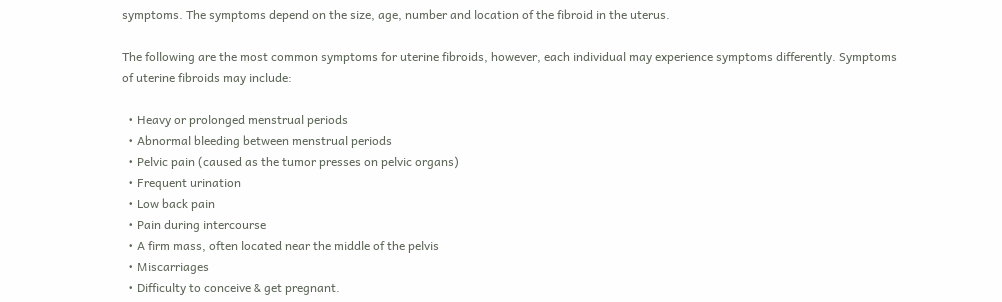symptoms. The symptoms depend on the size, age, number and location of the fibroid in the uterus.

The following are the most common symptoms for uterine fibroids, however, each individual may experience symptoms differently. Symptoms of uterine fibroids may include:

  • Heavy or prolonged menstrual periods
  • Abnormal bleeding between menstrual periods
  • Pelvic pain (caused as the tumor presses on pelvic organs)
  • Frequent urination
  • Low back pain
  • Pain during intercourse
  • A firm mass, often located near the middle of the pelvis
  • Miscarriages
  • Difficulty to conceive & get pregnant.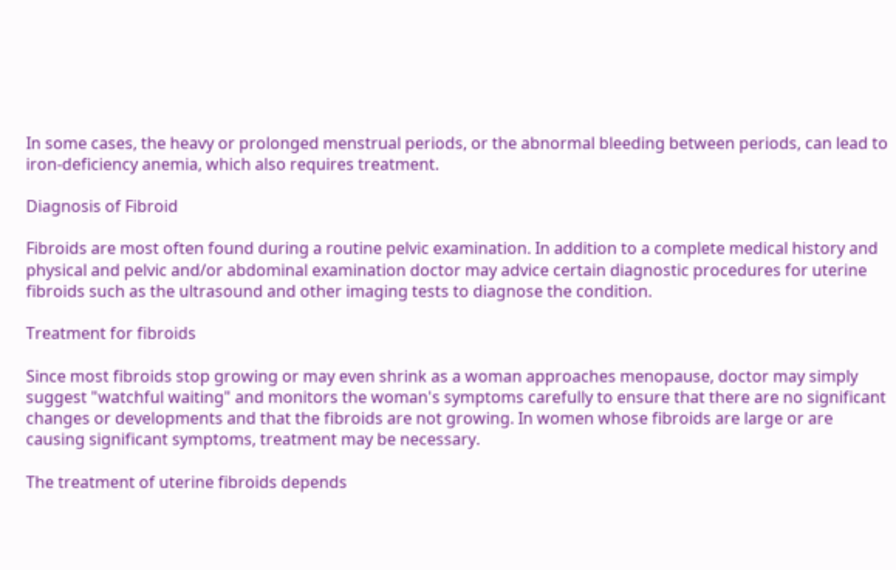In some cases, the heavy or prolonged menstrual periods, or the abnormal bleeding between periods, can lead to iron-deficiency anemia, which also requires treatment.

Diagnosis of Fibroid

Fibroids are most often found during a routine pelvic examination. In addition to a complete medical history and physical and pelvic and/or abdominal examination doctor may advice certain diagnostic procedures for uterine fibroids such as the ultrasound and other imaging tests to diagnose the condition.

Treatment for fibroids

Since most fibroids stop growing or may even shrink as a woman approaches menopause, doctor may simply suggest "watchful waiting" and monitors the woman's symptoms carefully to ensure that there are no significant changes or developments and that the fibroids are not growing. In women whose fibroids are large or are causing significant symptoms, treatment may be necessary.

The treatment of uterine fibroids depends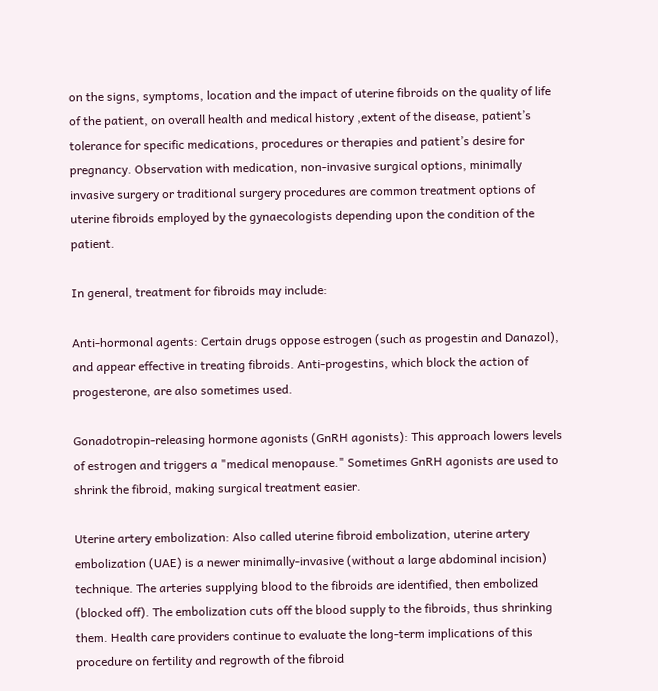on the signs, symptoms, location and the impact of uterine fibroids on the quality of life of the patient, on overall health and medical history ,extent of the disease, patient’s tolerance for specific medications, procedures or therapies and patient’s desire for pregnancy. Observation with medication, non-invasive surgical options, minimally invasive surgery or traditional surgery procedures are common treatment options of uterine fibroids employed by the gynaecologists depending upon the condition of the patient.

In general, treatment for fibroids may include:

Anti-hormonal agents: Certain drugs oppose estrogen (such as progestin and Danazol), and appear effective in treating fibroids. Anti-progestins, which block the action of progesterone, are also sometimes used.

Gonadotropin-releasing hormone agonists (GnRH agonists): This approach lowers levels of estrogen and triggers a "medical menopause." Sometimes GnRH agonists are used to shrink the fibroid, making surgical treatment easier.

Uterine artery embolization: Also called uterine fibroid embolization, uterine artery embolization (UAE) is a newer minimally-invasive (without a large abdominal incision) technique. The arteries supplying blood to the fibroids are identified, then embolized (blocked off). The embolization cuts off the blood supply to the fibroids, thus shrinking them. Health care providers continue to evaluate the long-term implications of this procedure on fertility and regrowth of the fibroid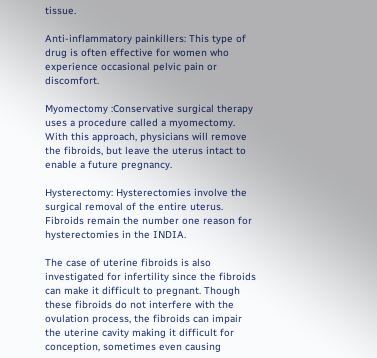tissue.

Anti-inflammatory painkillers: This type of drug is often effective for women who experience occasional pelvic pain or discomfort.

Myomectomy :Conservative surgical therapy uses a procedure called a myomectomy. With this approach, physicians will remove the fibroids, but leave the uterus intact to enable a future pregnancy.

Hysterectomy: Hysterectomies involve the surgical removal of the entire uterus. Fibroids remain the number one reason for hysterectomies in the INDIA.

The case of uterine fibroids is also investigated for infertility since the fibroids can make it difficult to pregnant. Though these fibroids do not interfere with the ovulation process, the fibroids can impair the uterine cavity making it difficult for conception, sometimes even causing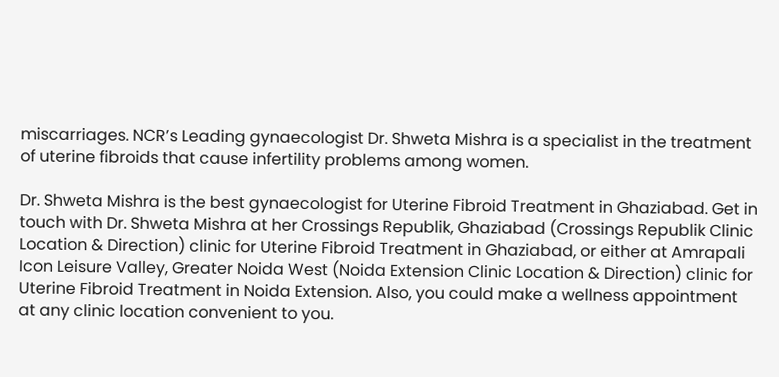miscarriages. NCR’s Leading gynaecologist Dr. Shweta Mishra is a specialist in the treatment of uterine fibroids that cause infertility problems among women.

Dr. Shweta Mishra is the best gynaecologist for Uterine Fibroid Treatment in Ghaziabad. Get in touch with Dr. Shweta Mishra at her Crossings Republik, Ghaziabad (Crossings Republik Clinic Location & Direction) clinic for Uterine Fibroid Treatment in Ghaziabad, or either at Amrapali Icon Leisure Valley, Greater Noida West (Noida Extension Clinic Location & Direction) clinic for Uterine Fibroid Treatment in Noida Extension. Also, you could make a wellness appointment at any clinic location convenient to you.